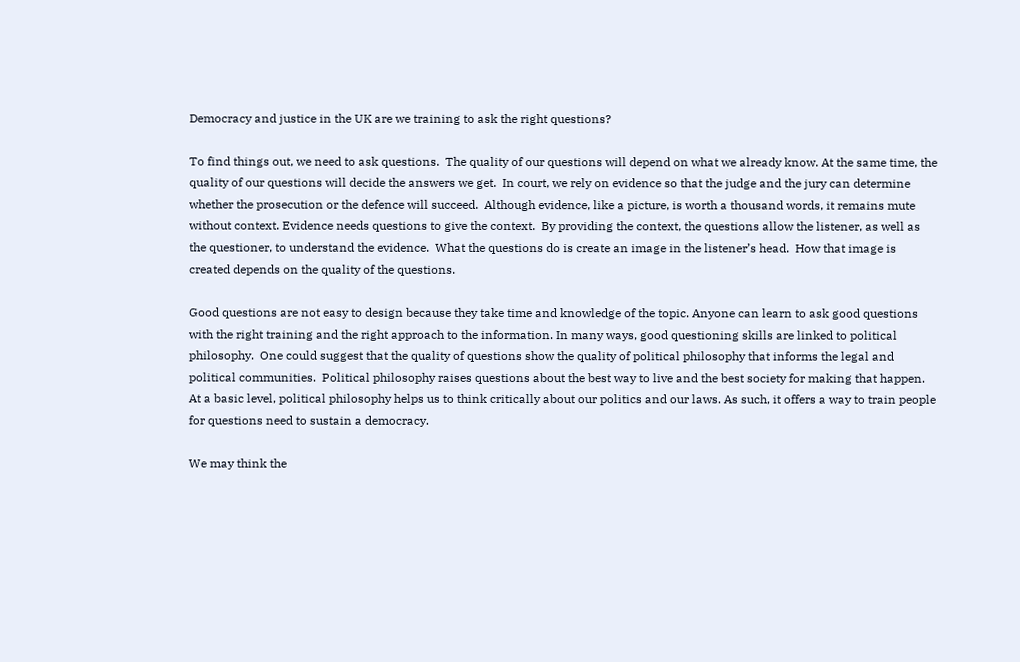Democracy and justice in the UK are we training to ask the right questions?

To find things out, we need to ask questions.  The quality of our questions will depend on what we already know. At the same time, the quality of our questions will decide the answers we get.  In court, we rely on evidence so that the judge and the jury can determine whether the prosecution or the defence will succeed.  Although evidence, like a picture, is worth a thousand words, it remains mute without context. Evidence needs questions to give the context.  By providing the context, the questions allow the listener, as well as the questioner, to understand the evidence.  What the questions do is create an image in the listener’s head.  How that image is created depends on the quality of the questions.

Good questions are not easy to design because they take time and knowledge of the topic. Anyone can learn to ask good questions with the right training and the right approach to the information. In many ways, good questioning skills are linked to political philosophy.  One could suggest that the quality of questions show the quality of political philosophy that informs the legal and political communities.  Political philosophy raises questions about the best way to live and the best society for making that happen.  At a basic level, political philosophy helps us to think critically about our politics and our laws. As such, it offers a way to train people for questions need to sustain a democracy.

We may think the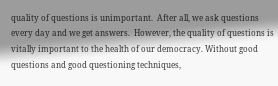quality of questions is unimportant.  After all, we ask questions every day and we get answers.  However, the quality of questions is vitally important to the health of our democracy. Without good questions and good questioning techniques,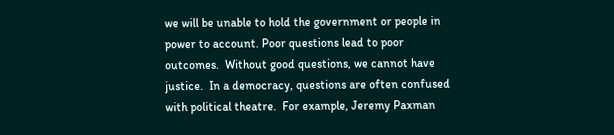we will be unable to hold the government or people in power to account. Poor questions lead to poor outcomes.  Without good questions, we cannot have justice.  In a democracy, questions are often confused with political theatre.  For example, Jeremy Paxman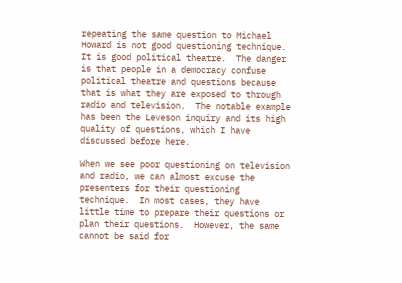repeating the same question to Michael Howard is not good questioning technique.  It is good political theatre.  The danger is that people in a democracy confuse political theatre and questions because that is what they are exposed to through radio and television.  The notable example has been the Leveson inquiry and its high quality of questions, which I have discussed before here.

When we see poor questioning on television and radio, we can almost excuse the presenters for their questioning technique.  In most cases, they have little time to prepare their questions or plan their questions.  However, the same cannot be said for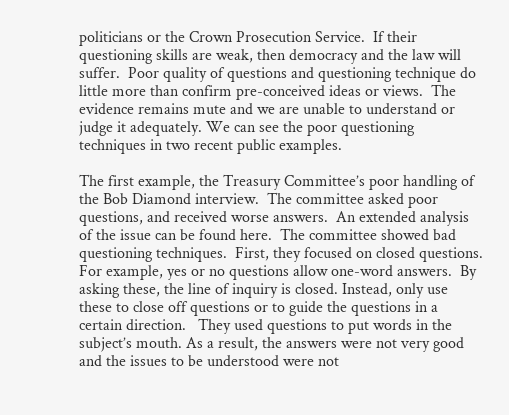politicians or the Crown Prosecution Service.  If their questioning skills are weak, then democracy and the law will suffer.  Poor quality of questions and questioning technique do little more than confirm pre-conceived ideas or views.  The evidence remains mute and we are unable to understand or judge it adequately. We can see the poor questioning techniques in two recent public examples.

The first example, the Treasury Committee’s poor handling of the Bob Diamond interview.  The committee asked poor questions, and received worse answers.  An extended analysis of the issue can be found here.  The committee showed bad questioning techniques.  First, they focused on closed questions.  For example, yes or no questions allow one-word answers.  By asking these, the line of inquiry is closed. Instead, only use these to close off questions or to guide the questions in a certain direction.   They used questions to put words in the subject’s mouth. As a result, the answers were not very good and the issues to be understood were not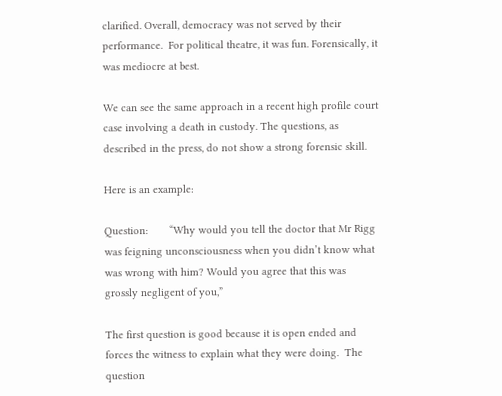clarified. Overall, democracy was not served by their performance.  For political theatre, it was fun. Forensically, it was mediocre at best.

We can see the same approach in a recent high profile court case involving a death in custody. The questions, as described in the press, do not show a strong forensic skill.

Here is an example:

Question:       “Why would you tell the doctor that Mr Rigg was feigning unconsciousness when you didn’t know what was wrong with him? Would you agree that this was grossly negligent of you,”

The first question is good because it is open ended and forces the witness to explain what they were doing.  The question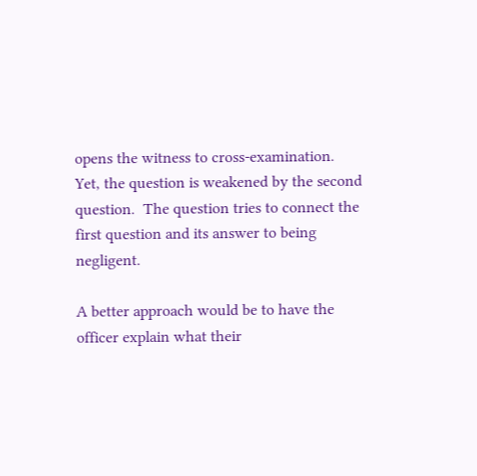opens the witness to cross-examination.  Yet, the question is weakened by the second question.  The question tries to connect the first question and its answer to being negligent.

A better approach would be to have the officer explain what their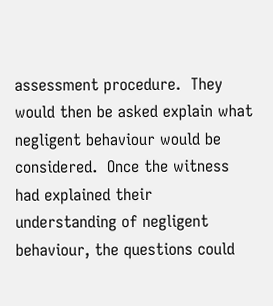assessment procedure.  They would then be asked explain what negligent behaviour would be considered.  Once the witness had explained their understanding of negligent behaviour, the questions could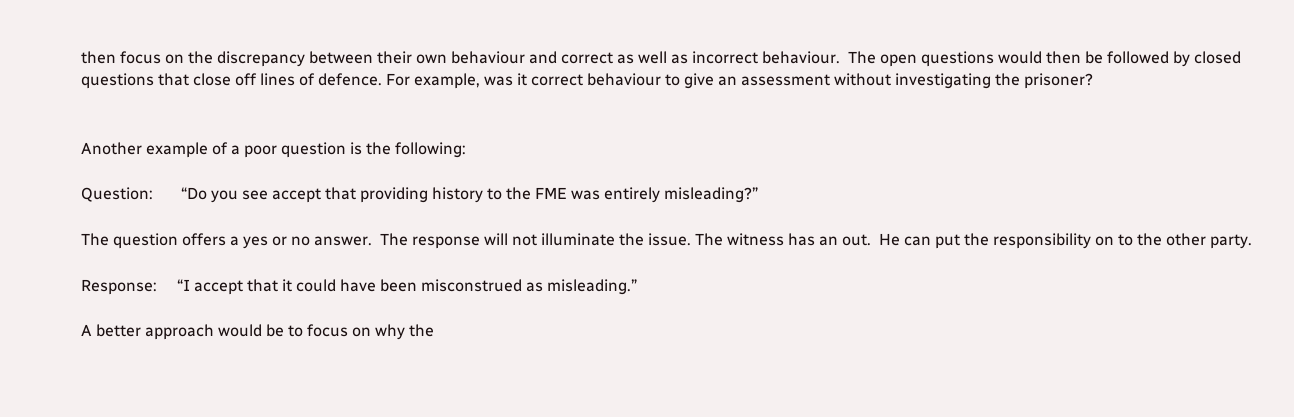then focus on the discrepancy between their own behaviour and correct as well as incorrect behaviour.  The open questions would then be followed by closed questions that close off lines of defence. For example, was it correct behaviour to give an assessment without investigating the prisoner?


Another example of a poor question is the following:

Question:       “Do you see accept that providing history to the FME was entirely misleading?”

The question offers a yes or no answer.  The response will not illuminate the issue. The witness has an out.  He can put the responsibility on to the other party.

Response:     “I accept that it could have been misconstrued as misleading.”

A better approach would be to focus on why the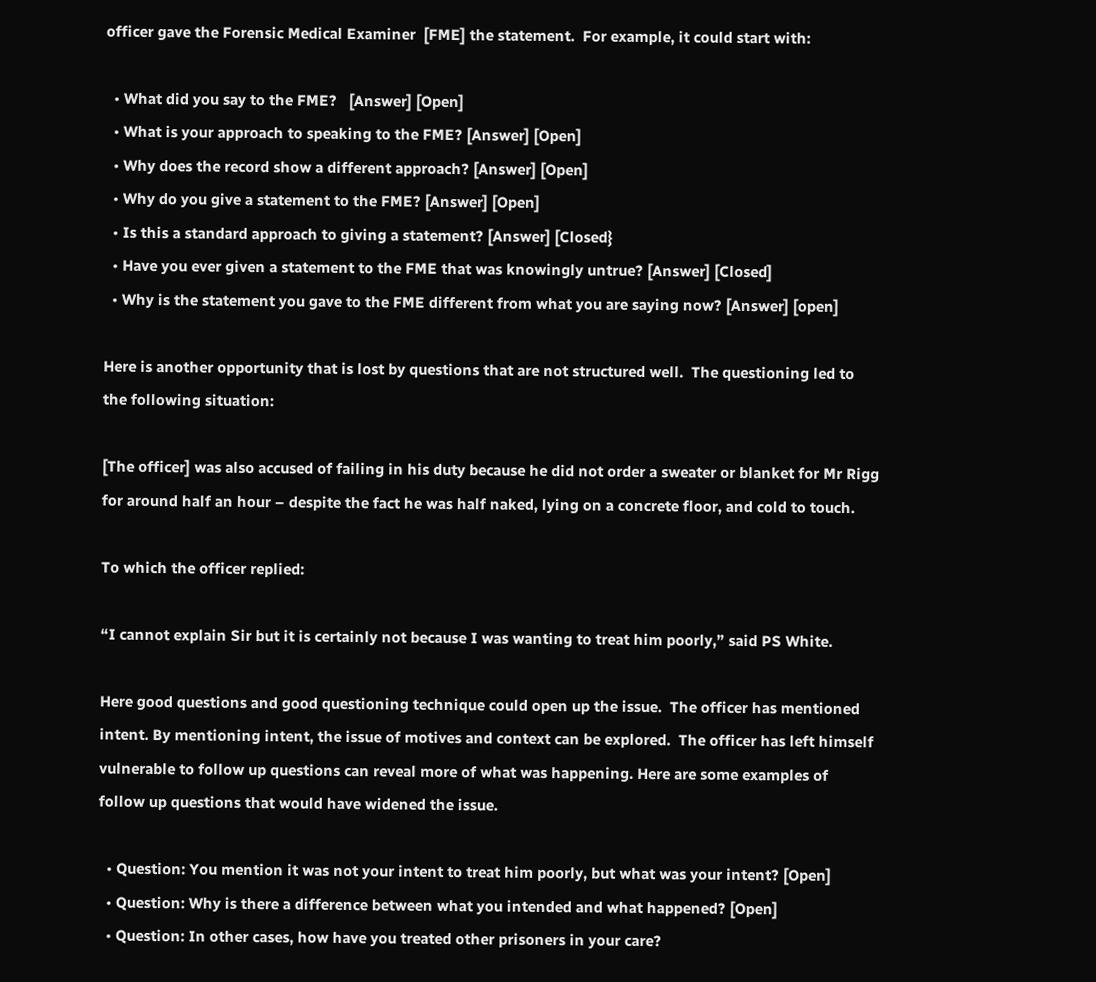officer gave the Forensic Medical Examiner  [FME] the statement.  For example, it could start with:

  • What did you say to the FME?   [Answer] [Open]
  • What is your approach to speaking to the FME? [Answer] [Open]
  • Why does the record show a different approach? [Answer] [Open]
  • Why do you give a statement to the FME? [Answer] [Open]
  • Is this a standard approach to giving a statement? [Answer] [Closed}
  • Have you ever given a statement to the FME that was knowingly untrue? [Answer] [Closed]
  • Why is the statement you gave to the FME different from what you are saying now? [Answer] [open]

Here is another opportunity that is lost by questions that are not structured well.  The questioning led to the following situation:

[The officer] was also accused of failing in his duty because he did not order a sweater or blanket for Mr Rigg for around half an hour – despite the fact he was half naked, lying on a concrete floor, and cold to touch.

To which the officer replied:

“I cannot explain Sir but it is certainly not because I was wanting to treat him poorly,” said PS White.

Here good questions and good questioning technique could open up the issue.  The officer has mentioned intent. By mentioning intent, the issue of motives and context can be explored.  The officer has left himself vulnerable to follow up questions can reveal more of what was happening. Here are some examples of follow up questions that would have widened the issue.

  • Question: You mention it was not your intent to treat him poorly, but what was your intent? [Open]
  • Question: Why is there a difference between what you intended and what happened? [Open]
  • Question: In other cases, how have you treated other prisoners in your care?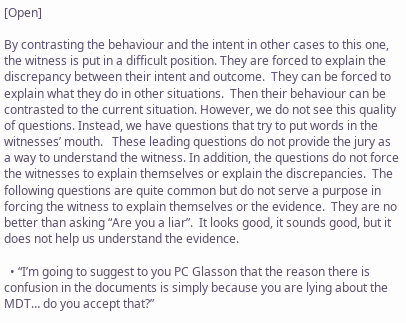[Open]

By contrasting the behaviour and the intent in other cases to this one, the witness is put in a difficult position. They are forced to explain the discrepancy between their intent and outcome.  They can be forced to explain what they do in other situations.  Then their behaviour can be contrasted to the current situation. However, we do not see this quality of questions. Instead, we have questions that try to put words in the witnesses’ mouth.   These leading questions do not provide the jury as a way to understand the witness. In addition, the questions do not force the witnesses to explain themselves or explain the discrepancies.  The following questions are quite common but do not serve a purpose in forcing the witness to explain themselves or the evidence.  They are no better than asking “Are you a liar”.  It looks good, it sounds good, but it does not help us understand the evidence.

  • “I’m going to suggest to you PC Glasson that the reason there is confusion in the documents is simply because you are lying about the MDT… do you accept that?”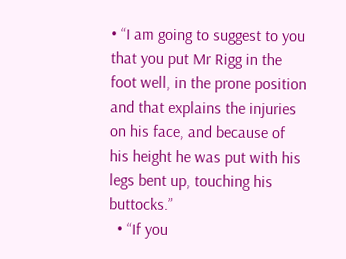• “I am going to suggest to you that you put Mr Rigg in the foot well, in the prone position and that explains the injuries on his face, and because of his height he was put with his legs bent up, touching his buttocks.”
  • “If you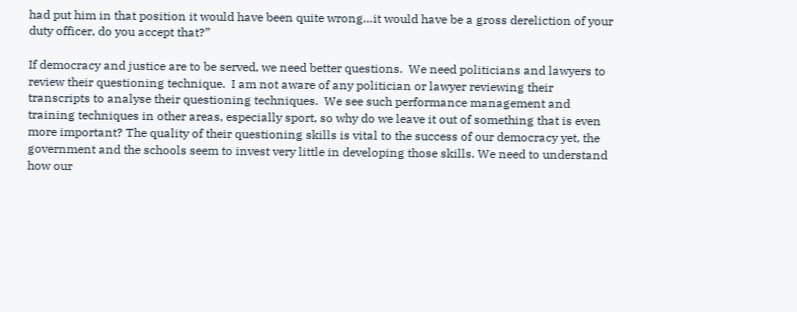had put him in that position it would have been quite wrong…it would have be a gross dereliction of your duty officer, do you accept that?”

If democracy and justice are to be served, we need better questions.  We need politicians and lawyers to review their questioning technique.  I am not aware of any politician or lawyer reviewing their transcripts to analyse their questioning techniques.  We see such performance management and training techniques in other areas, especially sport, so why do we leave it out of something that is even more important? The quality of their questioning skills is vital to the success of our democracy yet, the government and the schools seem to invest very little in developing those skills. We need to understand how our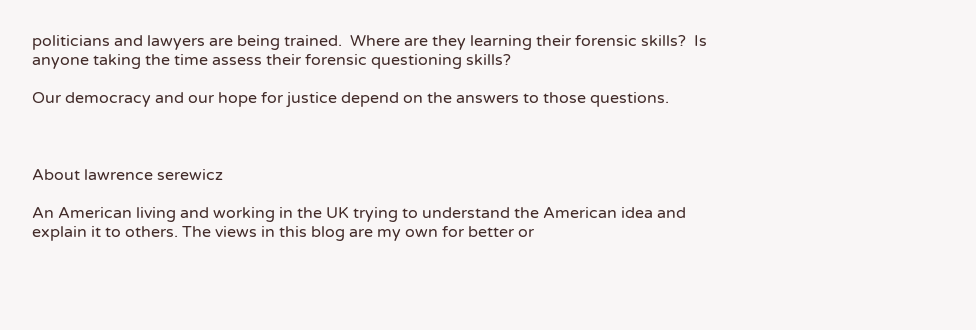politicians and lawyers are being trained.  Where are they learning their forensic skills?  Is anyone taking the time assess their forensic questioning skills?

Our democracy and our hope for justice depend on the answers to those questions.



About lawrence serewicz

An American living and working in the UK trying to understand the American idea and explain it to others. The views in this blog are my own for better or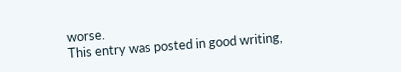worse.
This entry was posted in good writing,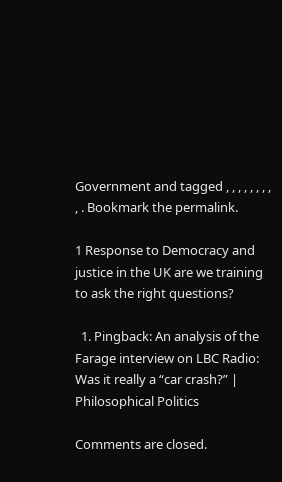Government and tagged , , , , , , , , , . Bookmark the permalink.

1 Response to Democracy and justice in the UK are we training to ask the right questions?

  1. Pingback: An analysis of the Farage interview on LBC Radio: Was it really a “car crash?” | Philosophical Politics

Comments are closed.